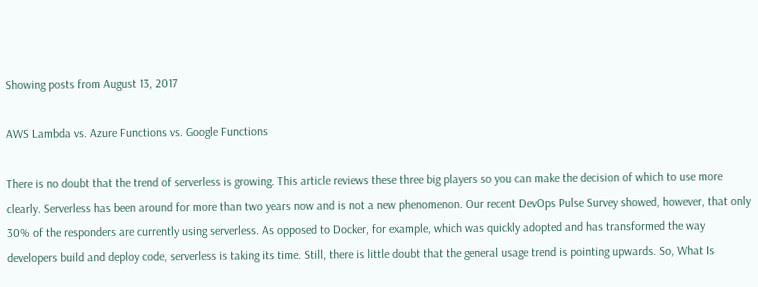Showing posts from August 13, 2017

AWS Lambda vs. Azure Functions vs. Google Functions

There is no doubt that the trend of serverless is growing. This article reviews these three big players so you can make the decision of which to use more clearly. Serverless has been around for more than two years now and is not a new phenomenon. Our recent DevOps Pulse Survey showed, however, that only 30% of the responders are currently using serverless. As opposed to Docker, for example, which was quickly adopted and has transformed the way developers build and deploy code, serverless is taking its time. Still, there is little doubt that the general usage trend is pointing upwards. So, What Is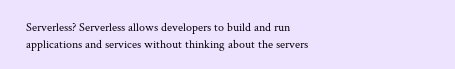Serverless? Serverless allows developers to build and run applications and services without thinking about the servers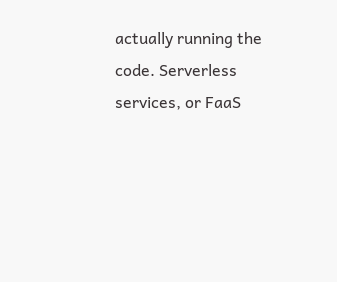actually running the code. Serverless services, or FaaS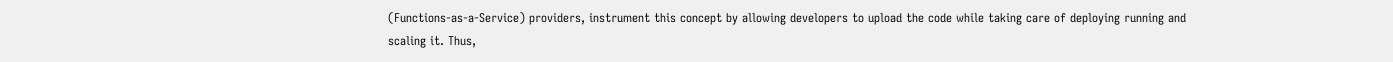(Functions-as-a-Service) providers, instrument this concept by allowing developers to upload the code while taking care of deploying running and scaling it. Thus,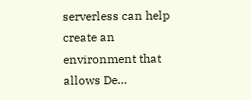serverless can help create an environment that allows De…